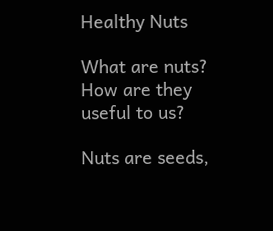Healthy Nuts

What are nuts? How are they useful to us?

Nuts are seeds,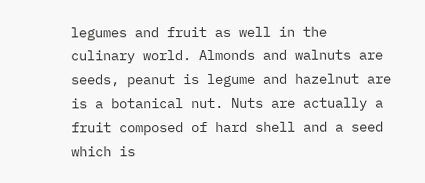legumes and fruit as well in the culinary world. Almonds and walnuts are seeds, peanut is legume and hazelnut are is a botanical nut. Nuts are actually a fruit composed of hard shell and a seed which is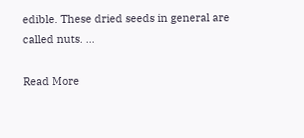edible. These dried seeds in general are called nuts. …

Read More